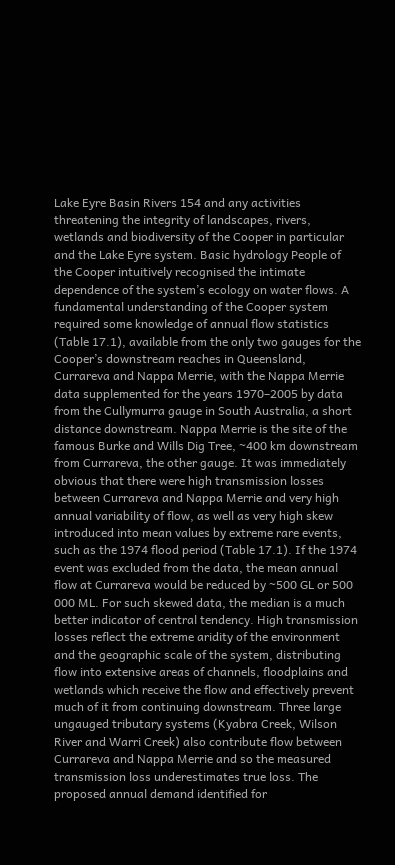Lake Eyre Basin Rivers 154 and any activities threatening the integrity of landscapes, rivers, wetlands and biodiversity of the Cooper in particular and the Lake Eyre system. Basic hydrology People of the Cooper intuitively recognised the intimate dependence of the system’s ecology on water flows. A fundamental understanding of the Cooper system required some knowledge of annual flow statistics (Table 17.1), available from the only two gauges for the Cooper’s downstream reaches in Queensland, Currareva and Nappa Merrie, with the Nappa Merrie data supplemented for the years 1970–2005 by data from the Cullymurra gauge in South Australia, a short distance downstream. Nappa Merrie is the site of the famous Burke and Wills Dig Tree, ~400 km downstream from Currareva, the other gauge. It was immediately obvious that there were high transmission losses between Currareva and Nappa Merrie and very high annual variability of flow, as well as very high skew introduced into mean values by extreme rare events, such as the 1974 flood period (Table 17.1). If the 1974 event was excluded from the data, the mean annual flow at Currareva would be reduced by ~500 GL or 500 000 ML. For such skewed data, the median is a much better indicator of central tendency. High transmission losses reflect the extreme aridity of the environment and the geographic scale of the system, distributing flow into extensive areas of channels, floodplains and wetlands which receive the flow and effectively prevent much of it from continuing downstream. Three large ungauged tributary systems (Kyabra Creek, Wilson River and Warri Creek) also contribute flow between Currareva and Nappa Merrie and so the measured transmission loss underestimates true loss. The proposed annual demand identified for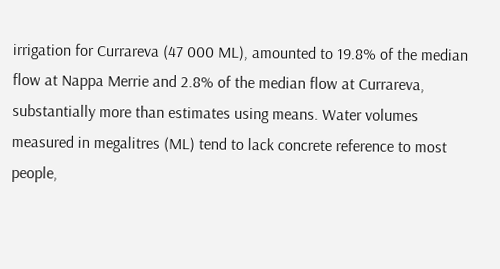irrigation for Currareva (47 000 ML), amounted to 19.8% of the median flow at Nappa Merrie and 2.8% of the median flow at Currareva, substantially more than estimates using means. Water volumes measured in megalitres (ML) tend to lack concrete reference to most people,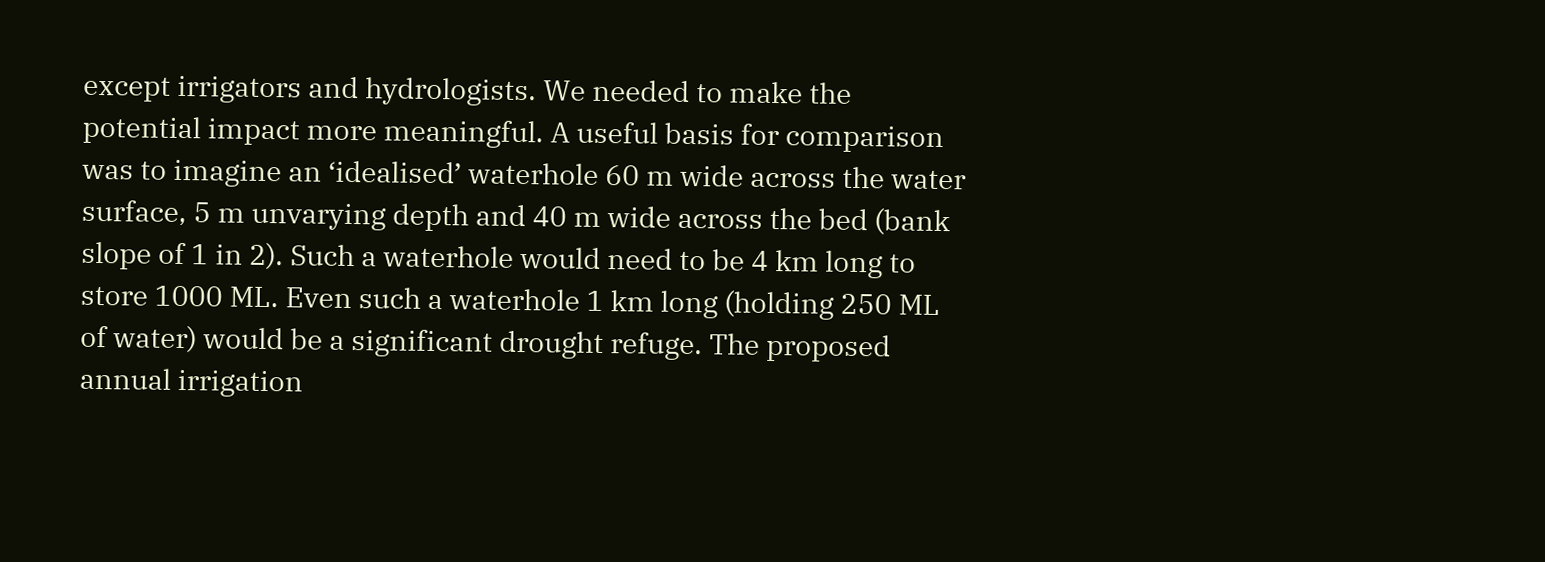except irrigators and hydrologists. We needed to make the potential impact more meaningful. A useful basis for comparison was to imagine an ‘idealised’ waterhole 60 m wide across the water surface, 5 m unvarying depth and 40 m wide across the bed (bank slope of 1 in 2). Such a waterhole would need to be 4 km long to store 1000 ML. Even such a waterhole 1 km long (holding 250 ML of water) would be a significant drought refuge. The proposed annual irrigation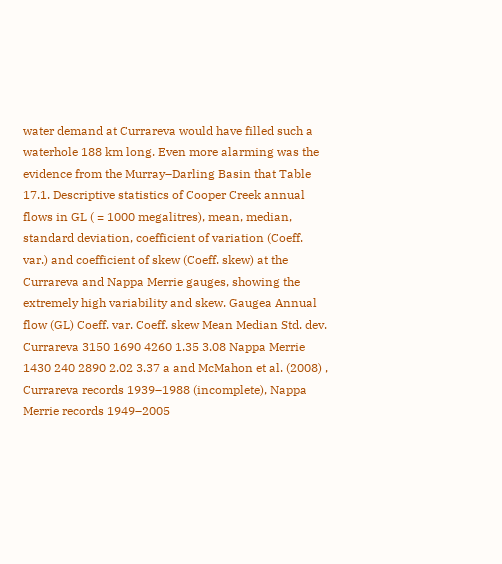water demand at Currareva would have filled such a waterhole 188 km long. Even more alarming was the evidence from the Murray–Darling Basin that Table 17.1. Descriptive statistics of Cooper Creek annual flows in GL ( = 1000 megalitres), mean, median, standard deviation, coefficient of variation (Coeff. var.) and coefficient of skew (Coeff. skew) at the Currareva and Nappa Merrie gauges, showing the extremely high variability and skew. Gaugea Annual flow (GL) Coeff. var. Coeff. skew Mean Median Std. dev. Currareva 3150 1690 4260 1.35 3.08 Nappa Merrie 1430 240 2890 2.02 3.37 a and McMahon et al. (2008) , Currareva records 1939–1988 (incomplete), Nappa Merrie records 1949–2005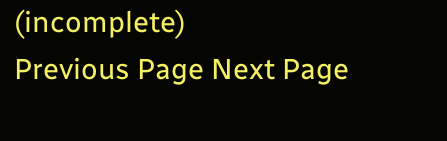(incomplete)
Previous Page Next Page